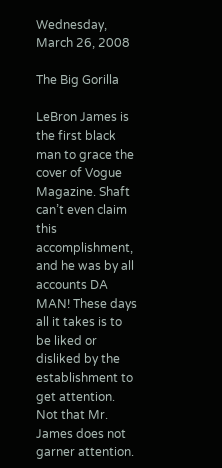Wednesday, March 26, 2008

The Big Gorilla

LeBron James is the first black man to grace the cover of Vogue Magazine. Shaft can’t even claim this accomplishment, and he was by all accounts DA MAN! These days all it takes is to be liked or disliked by the establishment to get attention. Not that Mr. James does not garner attention.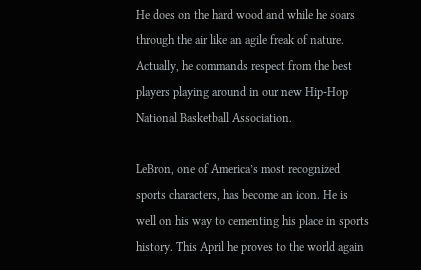He does on the hard wood and while he soars through the air like an agile freak of nature. Actually, he commands respect from the best players playing around in our new Hip-Hop National Basketball Association.

LeBron, one of America’s most recognized sports characters, has become an icon. He is well on his way to cementing his place in sports history. This April he proves to the world again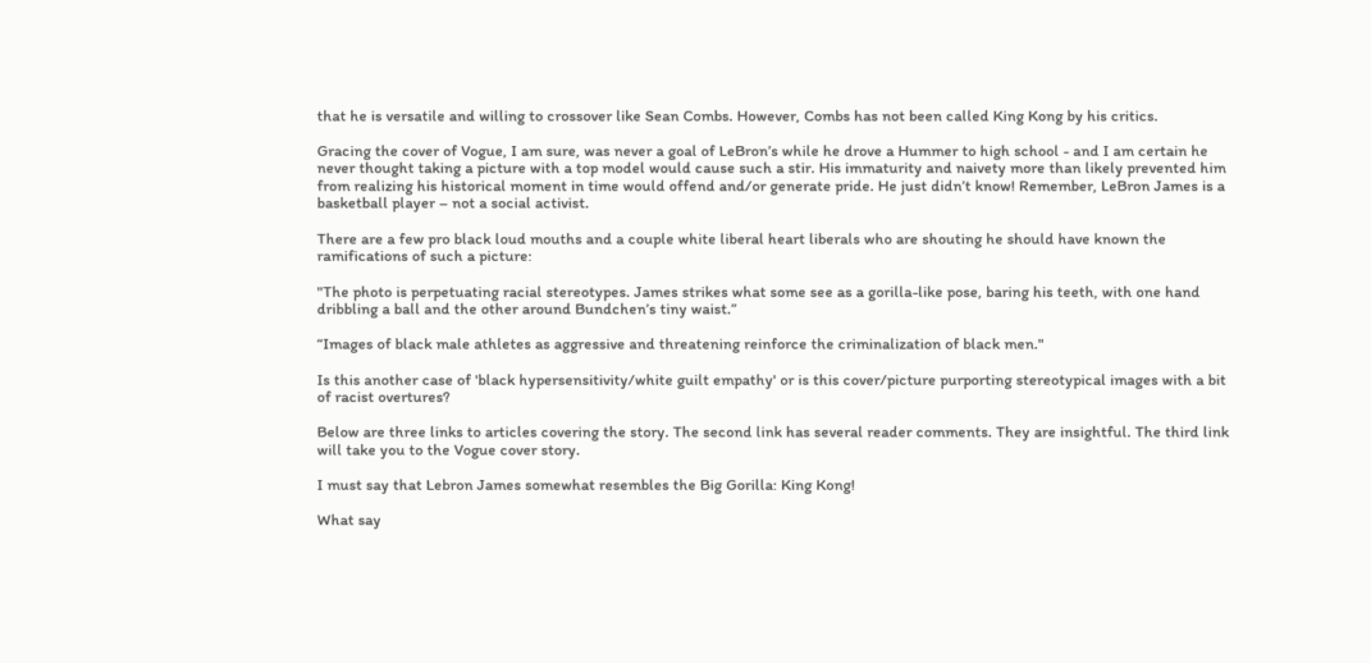that he is versatile and willing to crossover like Sean Combs. However, Combs has not been called King Kong by his critics.

Gracing the cover of Vogue, I am sure, was never a goal of LeBron’s while he drove a Hummer to high school - and I am certain he never thought taking a picture with a top model would cause such a stir. His immaturity and naivety more than likely prevented him from realizing his historical moment in time would offend and/or generate pride. He just didn’t know! Remember, LeBron James is a basketball player – not a social activist.

There are a few pro black loud mouths and a couple white liberal heart liberals who are shouting he should have known the ramifications of such a picture:

"The photo is perpetuating racial stereotypes. James strikes what some see as a gorilla-like pose, baring his teeth, with one hand dribbling a ball and the other around Bundchen’s tiny waist.”

“Images of black male athletes as aggressive and threatening reinforce the criminalization of black men."

Is this another case of 'black hypersensitivity/white guilt empathy' or is this cover/picture purporting stereotypical images with a bit of racist overtures?

Below are three links to articles covering the story. The second link has several reader comments. They are insightful. The third link will take you to the Vogue cover story.

I must say that Lebron James somewhat resembles the Big Gorilla: King Kong!

What say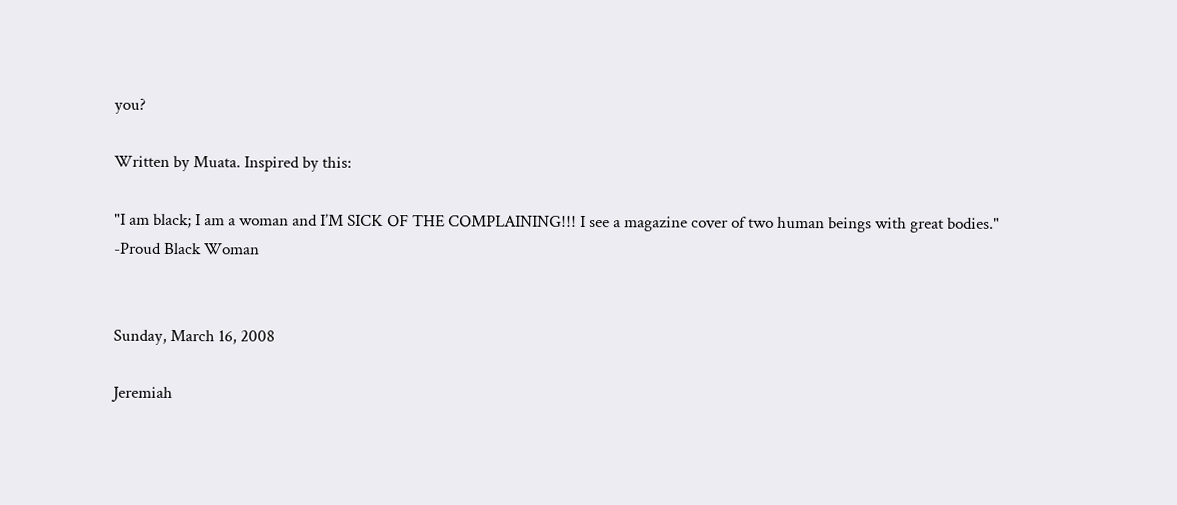you?

Written by Muata. Inspired by this:

"I am black; I am a woman and I’M SICK OF THE COMPLAINING!!! I see a magazine cover of two human beings with great bodies." -Proud Black Woman


Sunday, March 16, 2008

Jeremiah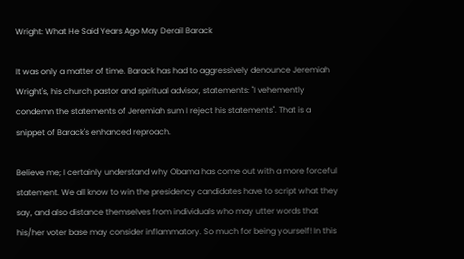Wright: What He Said Years Ago May Derail Barack

It was only a matter of time. Barack has had to aggressively denounce Jeremiah Wright's, his church pastor and spiritual advisor, statements: "I vehemently condemn the statements of Jeremiah sum I reject his statements". That is a snippet of Barack's enhanced reproach.

Believe me; I certainly understand why Obama has come out with a more forceful statement. We all know to win the presidency candidates have to script what they say, and also distance themselves from individuals who may utter words that his/her voter base may consider inflammatory. So much for being yourself! In this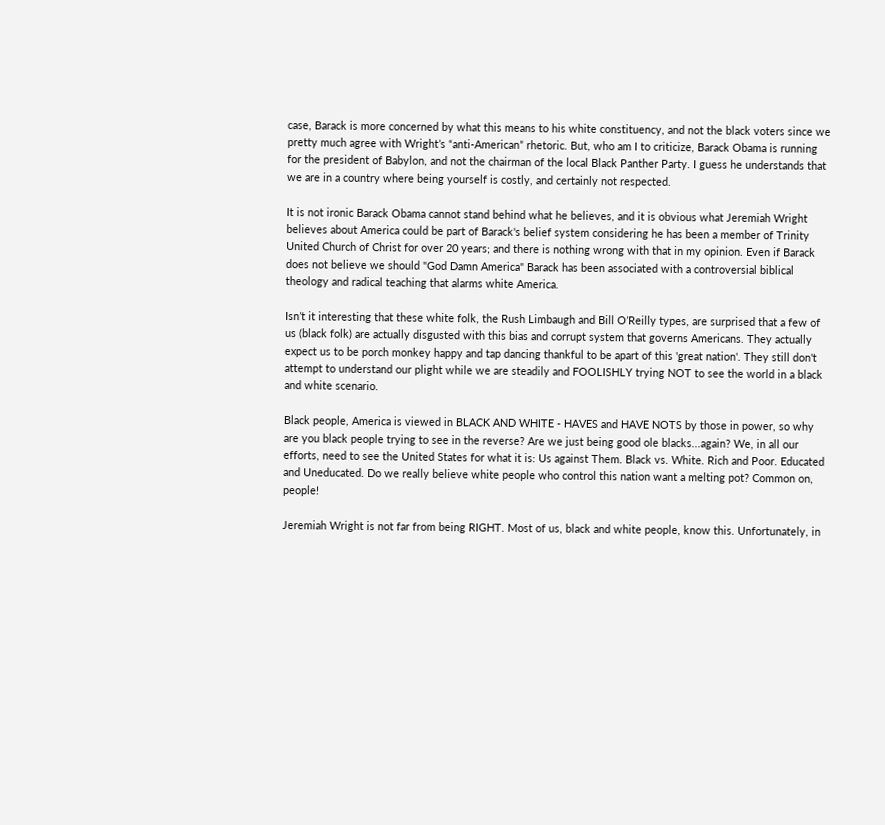case, Barack is more concerned by what this means to his white constituency, and not the black voters since we pretty much agree with Wright’s “anti-American” rhetoric. But, who am I to criticize, Barack Obama is running for the president of Babylon, and not the chairman of the local Black Panther Party. I guess he understands that we are in a country where being yourself is costly, and certainly not respected.

It is not ironic Barack Obama cannot stand behind what he believes, and it is obvious what Jeremiah Wright believes about America could be part of Barack's belief system considering he has been a member of Trinity United Church of Christ for over 20 years; and there is nothing wrong with that in my opinion. Even if Barack does not believe we should "God Damn America" Barack has been associated with a controversial biblical theology and radical teaching that alarms white America.

Isn’t it interesting that these white folk, the Rush Limbaugh and Bill O’Reilly types, are surprised that a few of us (black folk) are actually disgusted with this bias and corrupt system that governs Americans. They actually expect us to be porch monkey happy and tap dancing thankful to be apart of this 'great nation'. They still don't attempt to understand our plight while we are steadily and FOOLISHLY trying NOT to see the world in a black and white scenario.

Black people, America is viewed in BLACK AND WHITE - HAVES and HAVE NOTS by those in power, so why are you black people trying to see in the reverse? Are we just being good ole blacks...again? We, in all our efforts, need to see the United States for what it is: Us against Them. Black vs. White. Rich and Poor. Educated and Uneducated. Do we really believe white people who control this nation want a melting pot? Common on, people!

Jeremiah Wright is not far from being RIGHT. Most of us, black and white people, know this. Unfortunately, in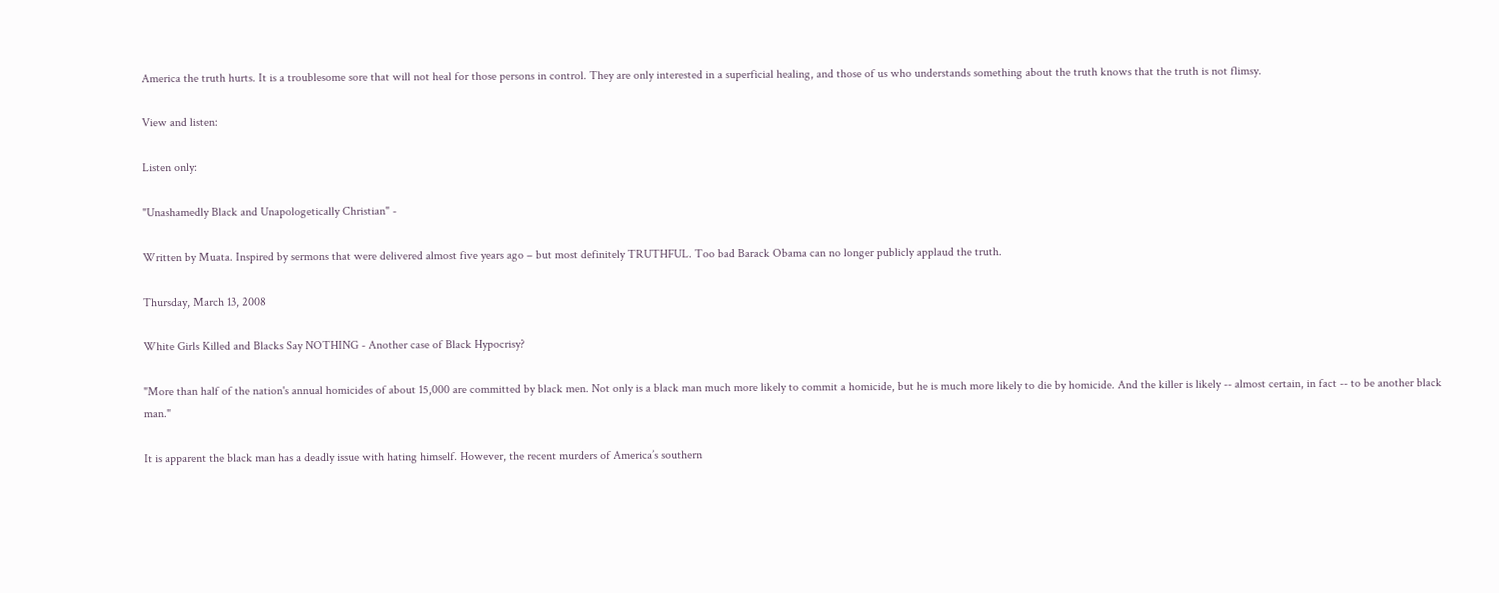America the truth hurts. It is a troublesome sore that will not heal for those persons in control. They are only interested in a superficial healing, and those of us who understands something about the truth knows that the truth is not flimsy.

View and listen:

Listen only:

"Unashamedly Black and Unapologetically Christian" -

Written by Muata. Inspired by sermons that were delivered almost five years ago – but most definitely TRUTHFUL. Too bad Barack Obama can no longer publicly applaud the truth.

Thursday, March 13, 2008

White Girls Killed and Blacks Say NOTHING - Another case of Black Hypocrisy?

"More than half of the nation's annual homicides of about 15,000 are committed by black men. Not only is a black man much more likely to commit a homicide, but he is much more likely to die by homicide. And the killer is likely -- almost certain, in fact -- to be another black man."

It is apparent the black man has a deadly issue with hating himself. However, the recent murders of America’s southern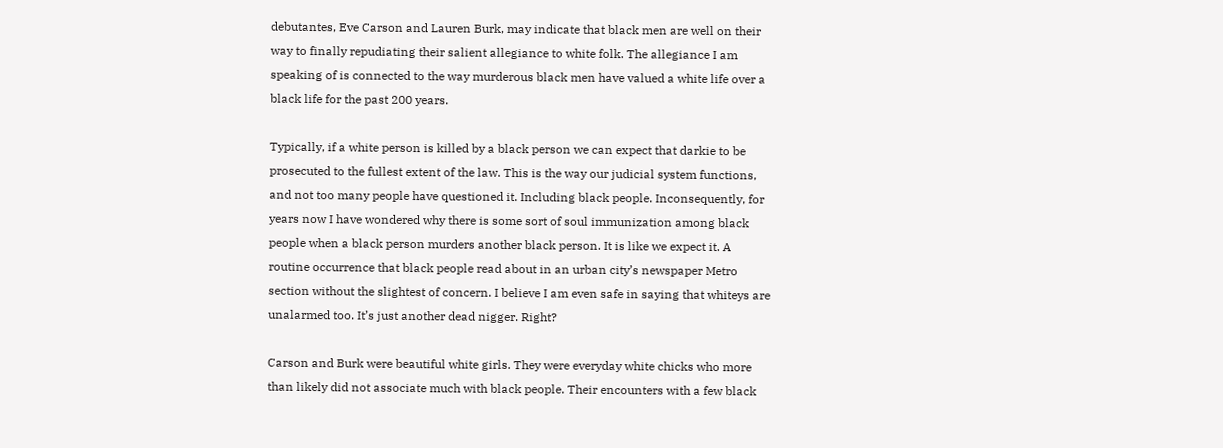debutantes, Eve Carson and Lauren Burk, may indicate that black men are well on their way to finally repudiating their salient allegiance to white folk. The allegiance I am speaking of is connected to the way murderous black men have valued a white life over a black life for the past 200 years.

Typically, if a white person is killed by a black person we can expect that darkie to be prosecuted to the fullest extent of the law. This is the way our judicial system functions, and not too many people have questioned it. Including black people. Inconsequently, for years now I have wondered why there is some sort of soul immunization among black people when a black person murders another black person. It is like we expect it. A routine occurrence that black people read about in an urban city’s newspaper Metro section without the slightest of concern. I believe I am even safe in saying that whiteys are unalarmed too. It’s just another dead nigger. Right?

Carson and Burk were beautiful white girls. They were everyday white chicks who more than likely did not associate much with black people. Their encounters with a few black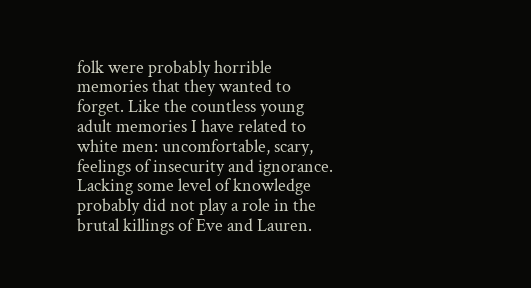folk were probably horrible memories that they wanted to forget. Like the countless young adult memories I have related to white men: uncomfortable, scary, feelings of insecurity and ignorance. Lacking some level of knowledge probably did not play a role in the brutal killings of Eve and Lauren.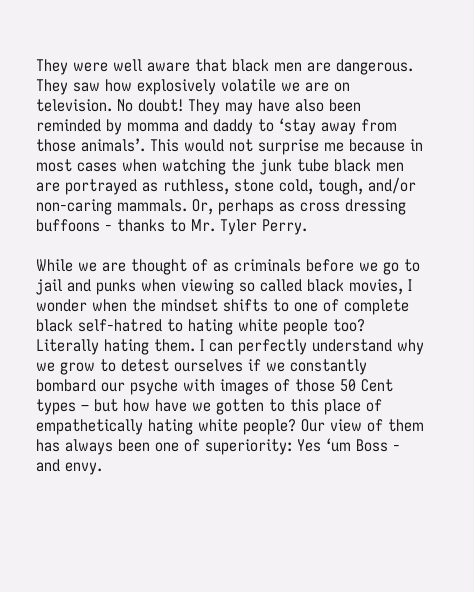They were well aware that black men are dangerous. They saw how explosively volatile we are on television. No doubt! They may have also been reminded by momma and daddy to ‘stay away from those animals’. This would not surprise me because in most cases when watching the junk tube black men are portrayed as ruthless, stone cold, tough, and/or non-caring mammals. Or, perhaps as cross dressing buffoons - thanks to Mr. Tyler Perry.

While we are thought of as criminals before we go to jail and punks when viewing so called black movies, I wonder when the mindset shifts to one of complete black self-hatred to hating white people too? Literally hating them. I can perfectly understand why we grow to detest ourselves if we constantly bombard our psyche with images of those 50 Cent types – but how have we gotten to this place of empathetically hating white people? Our view of them has always been one of superiority: Yes ‘um Boss - and envy.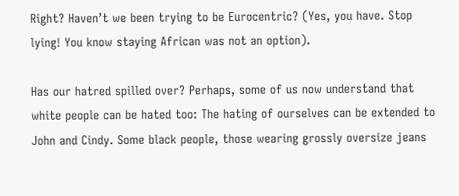Right? Haven’t we been trying to be Eurocentric? (Yes, you have. Stop lying! You know staying African was not an option).

Has our hatred spilled over? Perhaps, some of us now understand that white people can be hated too: The hating of ourselves can be extended to John and Cindy. Some black people, those wearing grossly oversize jeans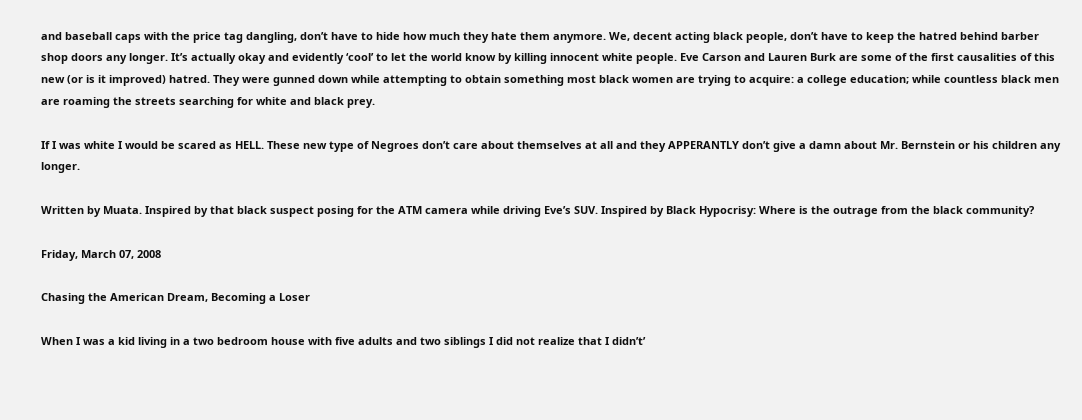and baseball caps with the price tag dangling, don’t have to hide how much they hate them anymore. We, decent acting black people, don’t have to keep the hatred behind barber shop doors any longer. It’s actually okay and evidently ‘cool’ to let the world know by killing innocent white people. Eve Carson and Lauren Burk are some of the first causalities of this new (or is it improved) hatred. They were gunned down while attempting to obtain something most black women are trying to acquire: a college education; while countless black men are roaming the streets searching for white and black prey.

If I was white I would be scared as HELL. These new type of Negroes don’t care about themselves at all and they APPERANTLY don’t give a damn about Mr. Bernstein or his children any longer.

Written by Muata. Inspired by that black suspect posing for the ATM camera while driving Eve’s SUV. Inspired by Black Hypocrisy: Where is the outrage from the black community?

Friday, March 07, 2008

Chasing the American Dream, Becoming a Loser

When I was a kid living in a two bedroom house with five adults and two siblings I did not realize that I didn’t’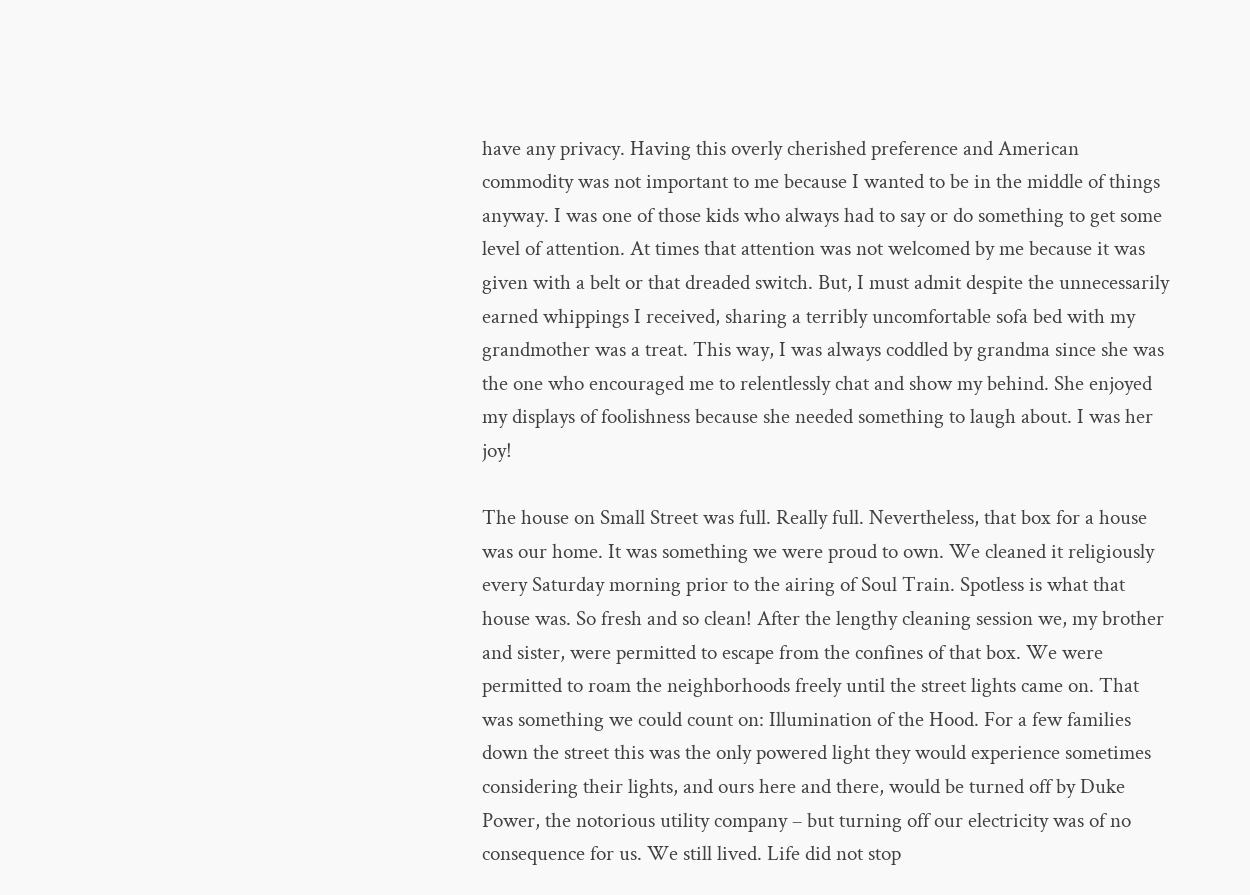have any privacy. Having this overly cherished preference and American commodity was not important to me because I wanted to be in the middle of things anyway. I was one of those kids who always had to say or do something to get some level of attention. At times that attention was not welcomed by me because it was given with a belt or that dreaded switch. But, I must admit despite the unnecessarily earned whippings I received, sharing a terribly uncomfortable sofa bed with my grandmother was a treat. This way, I was always coddled by grandma since she was the one who encouraged me to relentlessly chat and show my behind. She enjoyed my displays of foolishness because she needed something to laugh about. I was her joy!

The house on Small Street was full. Really full. Nevertheless, that box for a house was our home. It was something we were proud to own. We cleaned it religiously every Saturday morning prior to the airing of Soul Train. Spotless is what that house was. So fresh and so clean! After the lengthy cleaning session we, my brother and sister, were permitted to escape from the confines of that box. We were permitted to roam the neighborhoods freely until the street lights came on. That was something we could count on: Illumination of the Hood. For a few families down the street this was the only powered light they would experience sometimes considering their lights, and ours here and there, would be turned off by Duke Power, the notorious utility company – but turning off our electricity was of no consequence for us. We still lived. Life did not stop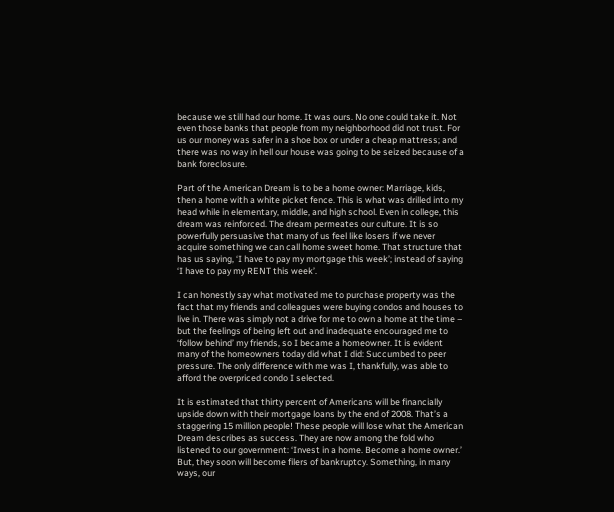because we still had our home. It was ours. No one could take it. Not even those banks that people from my neighborhood did not trust. For us our money was safer in a shoe box or under a cheap mattress; and there was no way in hell our house was going to be seized because of a bank foreclosure.

Part of the American Dream is to be a home owner: Marriage, kids, then a home with a white picket fence. This is what was drilled into my head while in elementary, middle, and high school. Even in college, this dream was reinforced. The dream permeates our culture. It is so powerfully persuasive that many of us feel like losers if we never acquire something we can call home sweet home. That structure that has us saying, ‘I have to pay my mortgage this week’; instead of saying ‘I have to pay my RENT this week’.

I can honestly say what motivated me to purchase property was the fact that my friends and colleagues were buying condos and houses to live in. There was simply not a drive for me to own a home at the time – but the feelings of being left out and inadequate encouraged me to ‘follow behind’ my friends, so I became a homeowner. It is evident many of the homeowners today did what I did: Succumbed to peer pressure. The only difference with me was I, thankfully, was able to afford the overpriced condo I selected.

It is estimated that thirty percent of Americans will be financially upside down with their mortgage loans by the end of 2008. That’s a staggering 15 million people! These people will lose what the American Dream describes as success. They are now among the fold who listened to our government: ‘Invest in a home. Become a home owner.’ But, they soon will become filers of bankruptcy. Something, in many ways, our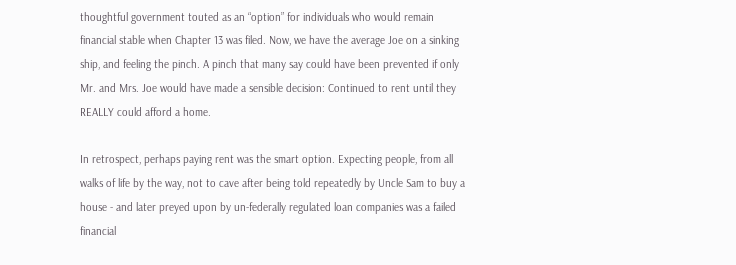thoughtful government touted as an “option” for individuals who would remain financial stable when Chapter 13 was filed. Now, we have the average Joe on a sinking ship, and feeling the pinch. A pinch that many say could have been prevented if only Mr. and Mrs. Joe would have made a sensible decision: Continued to rent until they REALLY could afford a home.

In retrospect, perhaps paying rent was the smart option. Expecting people, from all walks of life by the way, not to cave after being told repeatedly by Uncle Sam to buy a house - and later preyed upon by un-federally regulated loan companies was a failed financial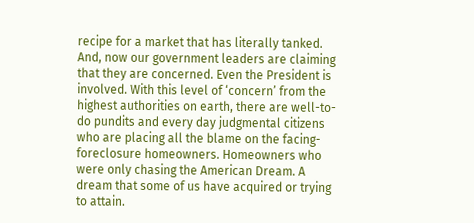recipe for a market that has literally tanked. And, now our government leaders are claiming that they are concerned. Even the President is involved. With this level of ‘concern’ from the highest authorities on earth, there are well-to-do pundits and every day judgmental citizens who are placing all the blame on the facing-foreclosure homeowners. Homeowners who were only chasing the American Dream. A dream that some of us have acquired or trying to attain.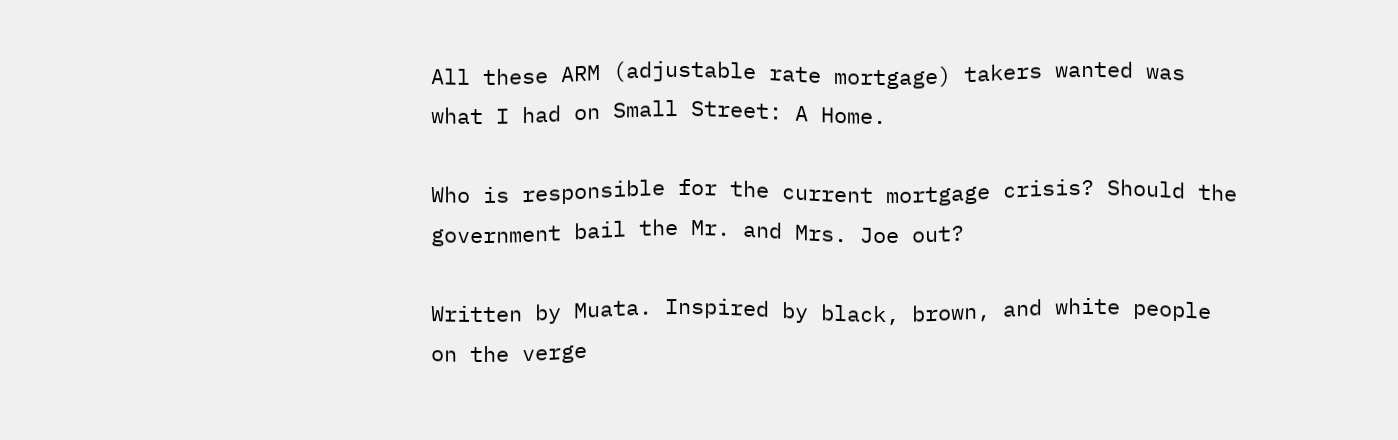All these ARM (adjustable rate mortgage) takers wanted was what I had on Small Street: A Home.

Who is responsible for the current mortgage crisis? Should the government bail the Mr. and Mrs. Joe out?

Written by Muata. Inspired by black, brown, and white people on the verge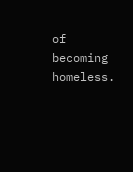of becoming homeless.